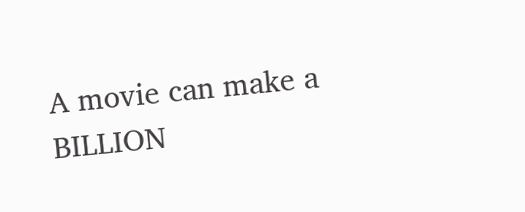A movie can make a BILLION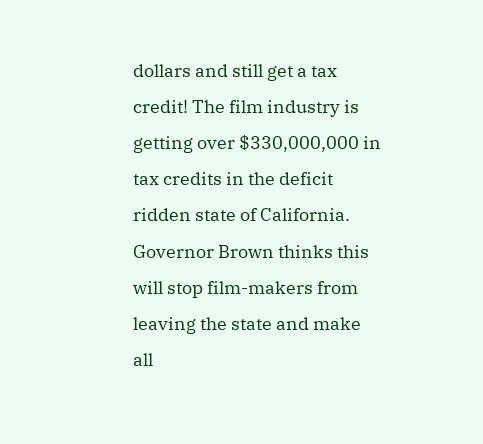dollars and still get a tax credit! The film industry is getting over $330,000,000 in tax credits in the deficit ridden state of California. Governor Brown thinks this will stop film-makers from leaving the state and make all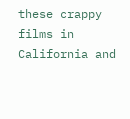these crappy films in California and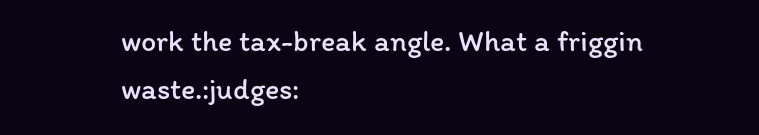work the tax-break angle. What a friggin waste.:judges: